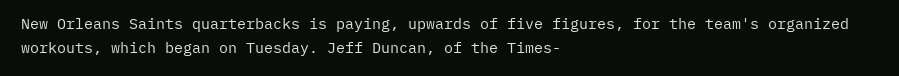New Orleans Saints quarterbacks is paying, upwards of five figures, for the team's organized workouts, which began on Tuesday. Jeff Duncan, of the Times-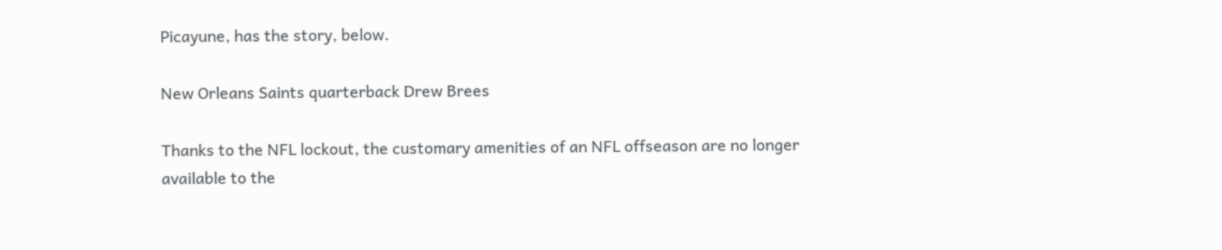Picayune, has the story, below.

New Orleans Saints quarterback Drew Brees

Thanks to the NFL lockout, the customary amenities of an NFL offseason are no longer available to the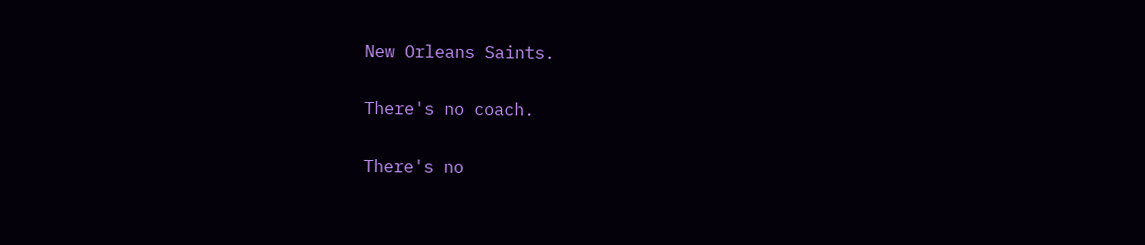New Orleans Saints.

There's no coach.

There's no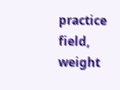practice field, weight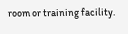room or training facility.